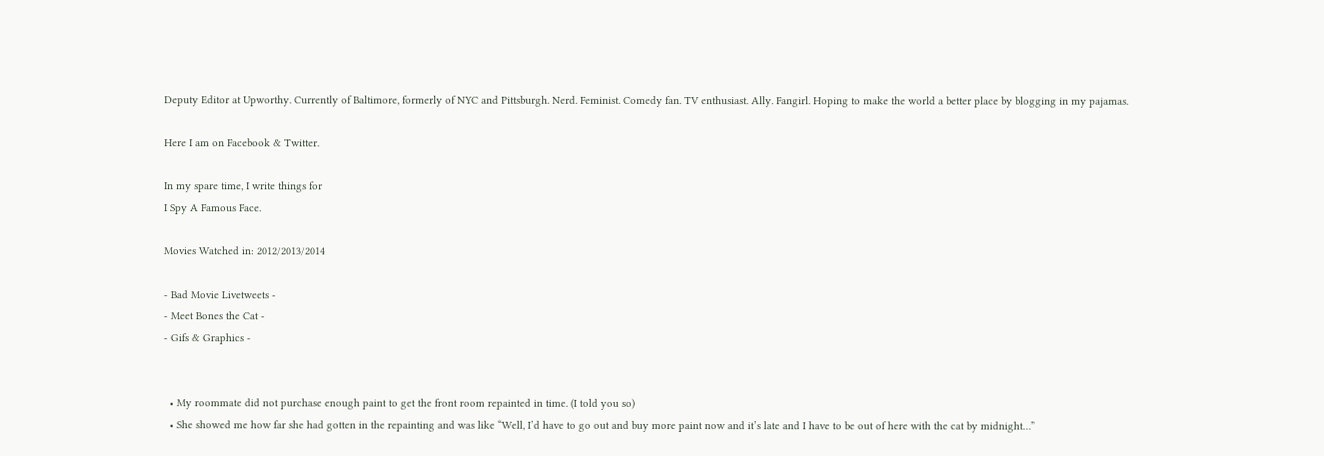Deputy Editor at Upworthy. Currently of Baltimore, formerly of NYC and Pittsburgh. Nerd. Feminist. Comedy fan. TV enthusiast. Ally. Fangirl. Hoping to make the world a better place by blogging in my pajamas.

Here I am on Facebook & Twitter.

In my spare time, I write things for
I Spy A Famous Face.

Movies Watched in: 2012/2013/2014

- Bad Movie Livetweets -
- Meet Bones the Cat -
- Gifs & Graphics -


  • My roommate did not purchase enough paint to get the front room repainted in time. (I told you so)
  • She showed me how far she had gotten in the repainting and was like “Well, I’d have to go out and buy more paint now and it’s late and I have to be out of here with the cat by midnight…”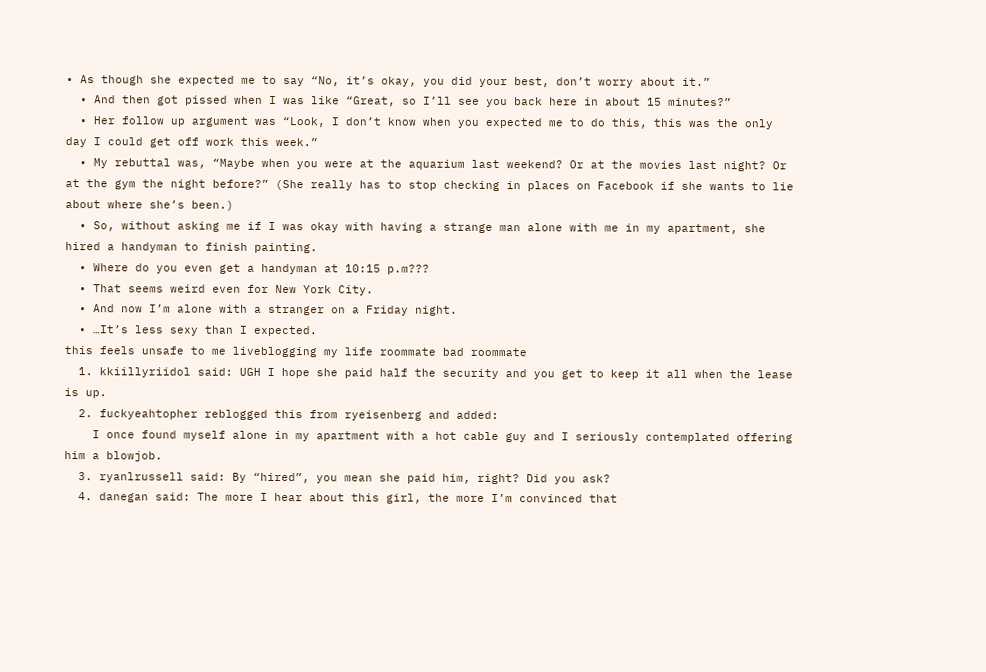• As though she expected me to say “No, it’s okay, you did your best, don’t worry about it.”
  • And then got pissed when I was like “Great, so I’ll see you back here in about 15 minutes?”
  • Her follow up argument was “Look, I don’t know when you expected me to do this, this was the only day I could get off work this week.”
  • My rebuttal was, “Maybe when you were at the aquarium last weekend? Or at the movies last night? Or at the gym the night before?” (She really has to stop checking in places on Facebook if she wants to lie about where she’s been.)
  • So, without asking me if I was okay with having a strange man alone with me in my apartment, she hired a handyman to finish painting.
  • Where do you even get a handyman at 10:15 p.m???
  • That seems weird even for New York City.
  • And now I’m alone with a stranger on a Friday night.
  • …It’s less sexy than I expected.
this feels unsafe to me liveblogging my life roommate bad roommate
  1. kkiillyriidol said: UGH I hope she paid half the security and you get to keep it all when the lease is up.
  2. fuckyeahtopher reblogged this from ryeisenberg and added:
    I once found myself alone in my apartment with a hot cable guy and I seriously contemplated offering him a blowjob.
  3. ryanlrussell said: By “hired”, you mean she paid him, right? Did you ask?
  4. danegan said: The more I hear about this girl, the more I’m convinced that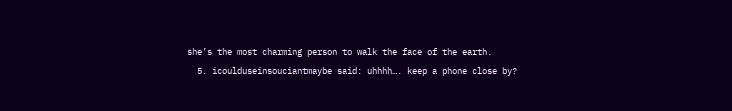she’s the most charming person to walk the face of the earth.
  5. icoulduseinsouciantmaybe said: uhhhh…. keep a phone close by?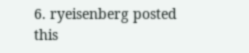6. ryeisenberg posted this